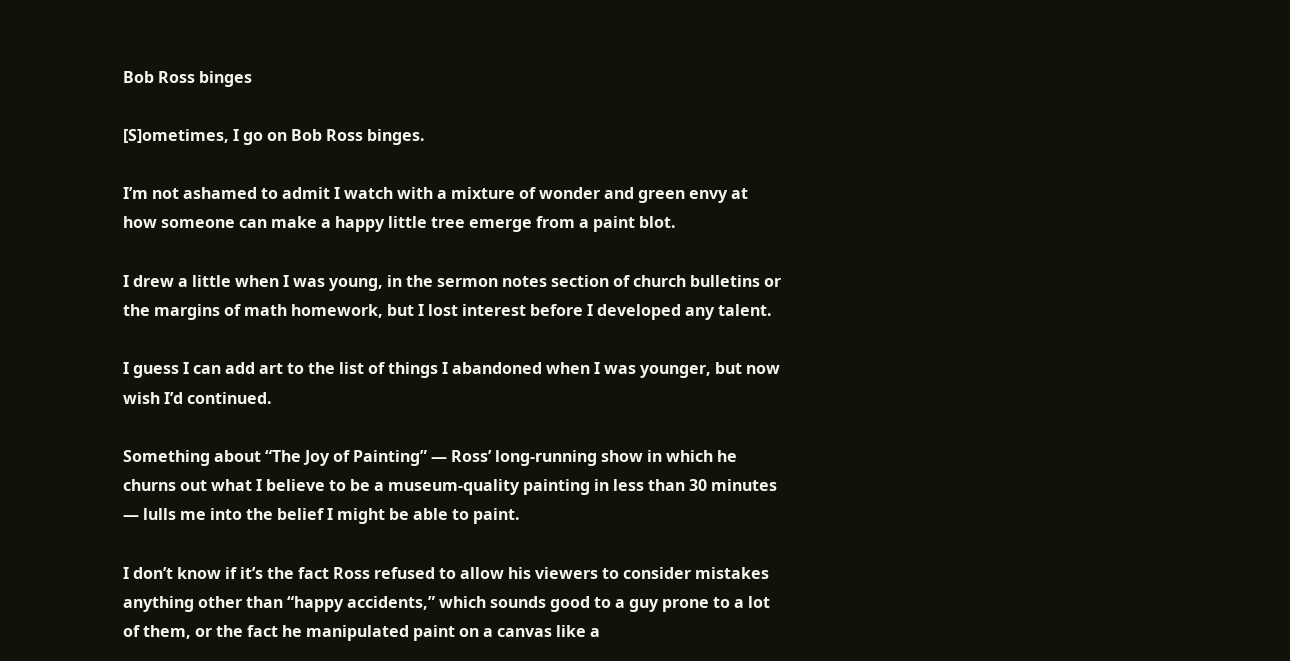Bob Ross binges

[S]ometimes, I go on Bob Ross binges.

I’m not ashamed to admit I watch with a mixture of wonder and green envy at how someone can make a happy little tree emerge from a paint blot.

I drew a little when I was young, in the sermon notes section of church bulletins or the margins of math homework, but I lost interest before I developed any talent.

I guess I can add art to the list of things I abandoned when I was younger, but now wish I’d continued.

Something about “The Joy of Painting” — Ross’ long-running show in which he churns out what I believe to be a museum-quality painting in less than 30 minutes — lulls me into the belief I might be able to paint.

I don’t know if it’s the fact Ross refused to allow his viewers to consider mistakes anything other than “happy accidents,” which sounds good to a guy prone to a lot of them, or the fact he manipulated paint on a canvas like a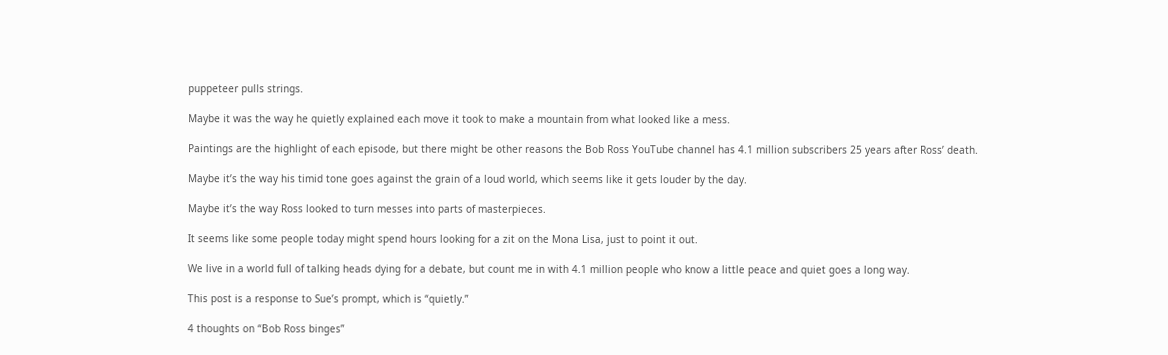puppeteer pulls strings.

Maybe it was the way he quietly explained each move it took to make a mountain from what looked like a mess.

Paintings are the highlight of each episode, but there might be other reasons the Bob Ross YouTube channel has 4.1 million subscribers 25 years after Ross’ death.

Maybe it’s the way his timid tone goes against the grain of a loud world, which seems like it gets louder by the day.

Maybe it’s the way Ross looked to turn messes into parts of masterpieces.

It seems like some people today might spend hours looking for a zit on the Mona Lisa, just to point it out.

We live in a world full of talking heads dying for a debate, but count me in with 4.1 million people who know a little peace and quiet goes a long way.

This post is a response to Sue’s prompt, which is “quietly.”

4 thoughts on “Bob Ross binges”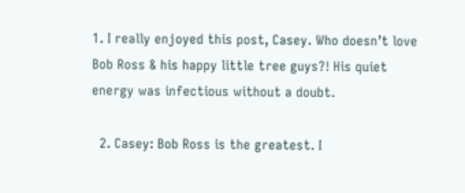1. I really enjoyed this post, Casey. Who doesn’t love Bob Ross & his happy little tree guys?! His quiet energy was infectious without a doubt.

  2. Casey: Bob Ross is the greatest. I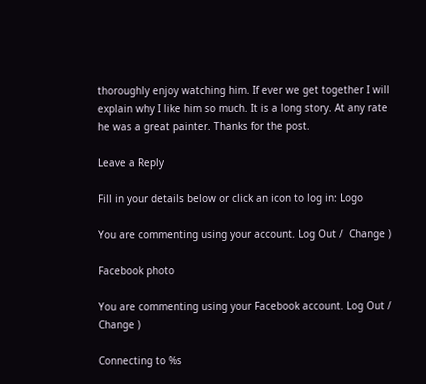thoroughly enjoy watching him. If ever we get together I will explain why I like him so much. It is a long story. At any rate he was a great painter. Thanks for the post.

Leave a Reply

Fill in your details below or click an icon to log in: Logo

You are commenting using your account. Log Out /  Change )

Facebook photo

You are commenting using your Facebook account. Log Out /  Change )

Connecting to %s